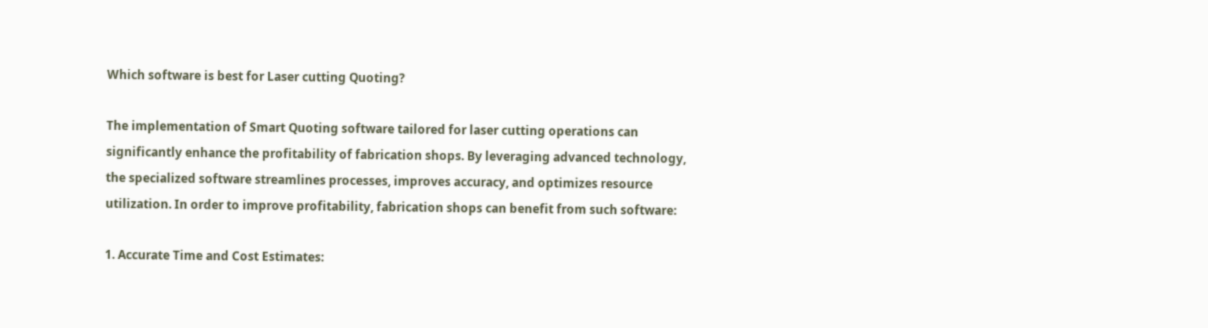Which software is best for Laser cutting Quoting?

The implementation of Smart Quoting software tailored for laser cutting operations can significantly enhance the profitability of fabrication shops. By leveraging advanced technology, the specialized software streamlines processes, improves accuracy, and optimizes resource utilization. In order to improve profitability, fabrication shops can benefit from such software:

1. Accurate Time and Cost Estimates: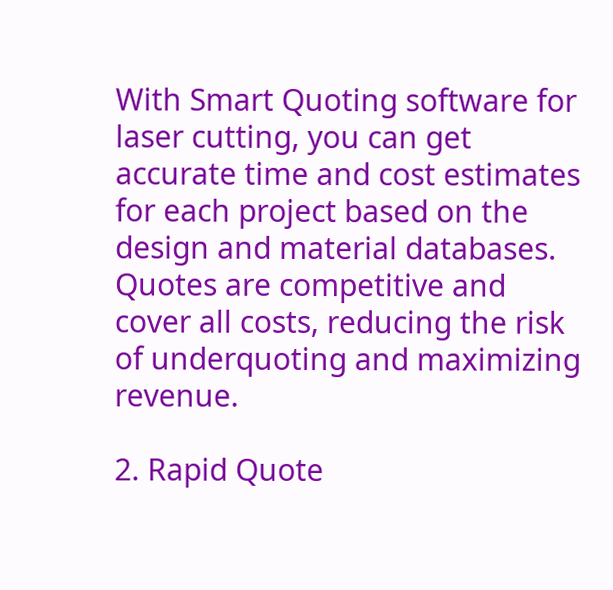With Smart Quoting software for laser cutting, you can get accurate time and cost estimates for each project based on the design and material databases. Quotes are competitive and cover all costs, reducing the risk of underquoting and maximizing revenue.

2. Rapid Quote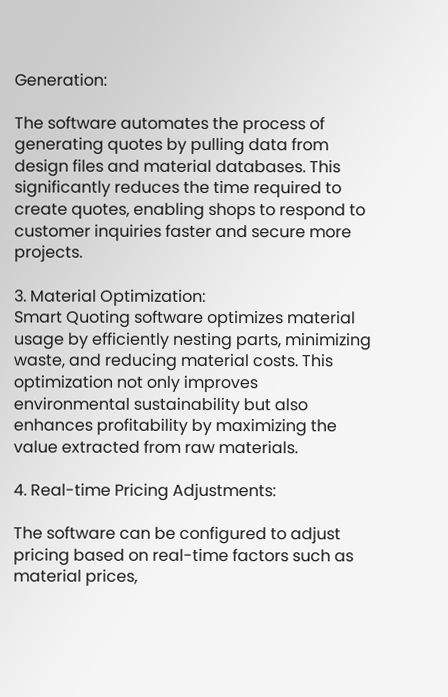Generation:

The software automates the process of generating quotes by pulling data from design files and material databases. This significantly reduces the time required to create quotes, enabling shops to respond to customer inquiries faster and secure more projects.

3. Material Optimization:
Smart Quoting software optimizes material usage by efficiently nesting parts, minimizing waste, and reducing material costs. This optimization not only improves environmental sustainability but also enhances profitability by maximizing the value extracted from raw materials.

4. Real-time Pricing Adjustments:

The software can be configured to adjust pricing based on real-time factors such as material prices,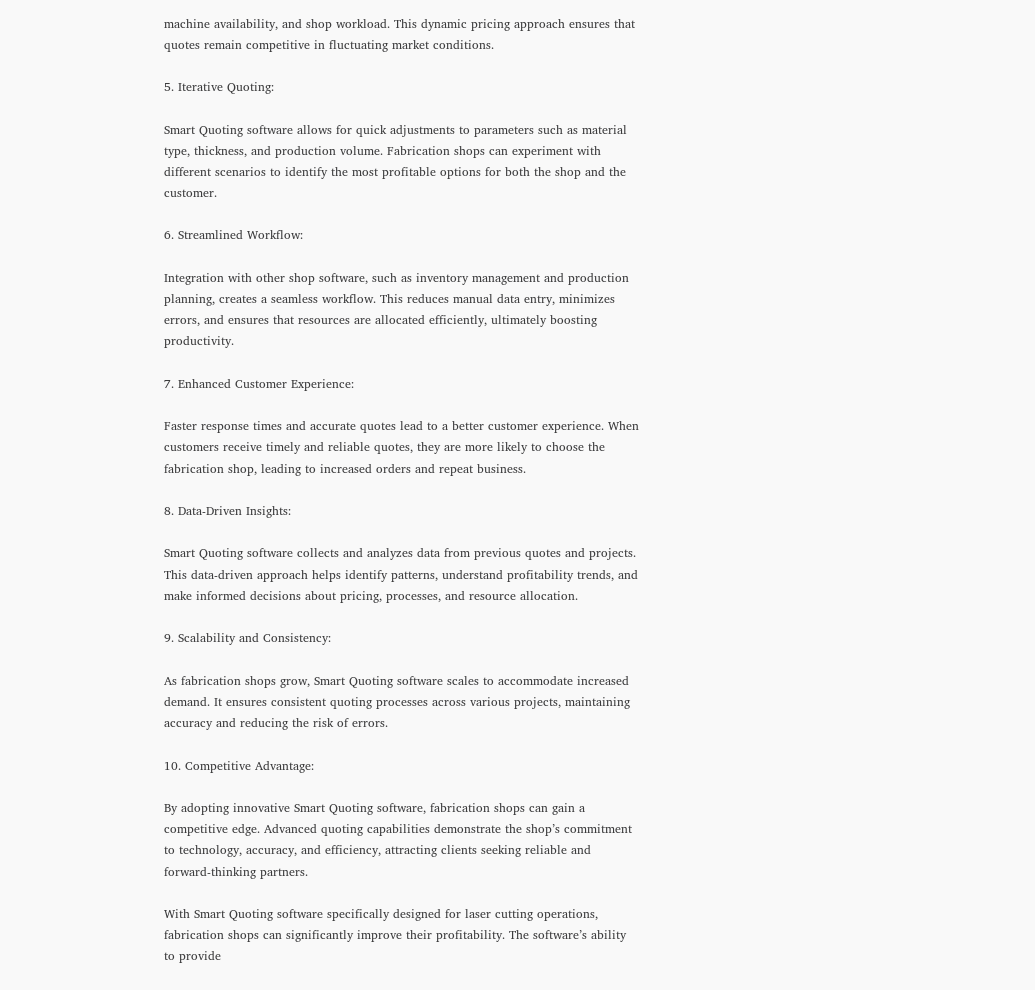machine availability, and shop workload. This dynamic pricing approach ensures that quotes remain competitive in fluctuating market conditions.

5. Iterative Quoting:

Smart Quoting software allows for quick adjustments to parameters such as material type, thickness, and production volume. Fabrication shops can experiment with different scenarios to identify the most profitable options for both the shop and the customer.

6. Streamlined Workflow:

Integration with other shop software, such as inventory management and production planning, creates a seamless workflow. This reduces manual data entry, minimizes errors, and ensures that resources are allocated efficiently, ultimately boosting productivity.

7. Enhanced Customer Experience:

Faster response times and accurate quotes lead to a better customer experience. When customers receive timely and reliable quotes, they are more likely to choose the fabrication shop, leading to increased orders and repeat business.

8. Data-Driven Insights:

Smart Quoting software collects and analyzes data from previous quotes and projects. This data-driven approach helps identify patterns, understand profitability trends, and make informed decisions about pricing, processes, and resource allocation.

9. Scalability and Consistency:

As fabrication shops grow, Smart Quoting software scales to accommodate increased demand. It ensures consistent quoting processes across various projects, maintaining accuracy and reducing the risk of errors.

10. Competitive Advantage:

By adopting innovative Smart Quoting software, fabrication shops can gain a competitive edge. Advanced quoting capabilities demonstrate the shop’s commitment to technology, accuracy, and efficiency, attracting clients seeking reliable and forward-thinking partners.

With Smart Quoting software specifically designed for laser cutting operations, fabrication shops can significantly improve their profitability. The software’s ability to provide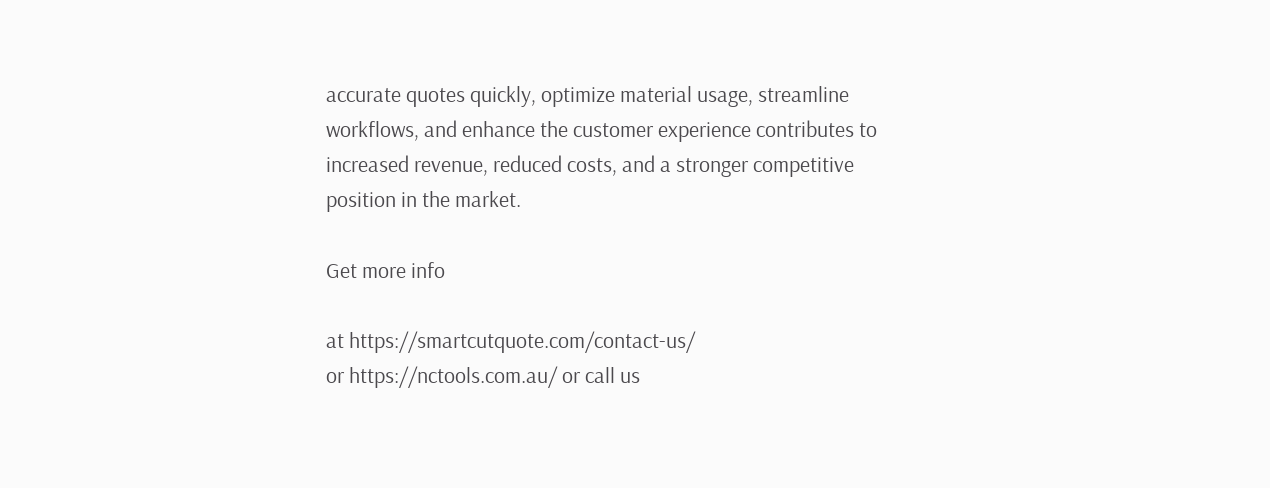accurate quotes quickly, optimize material usage, streamline workflows, and enhance the customer experience contributes to increased revenue, reduced costs, and a stronger competitive position in the market.

Get more info

at https://smartcutquote.com/contact-us/
or https://nctools.com.au/ or call us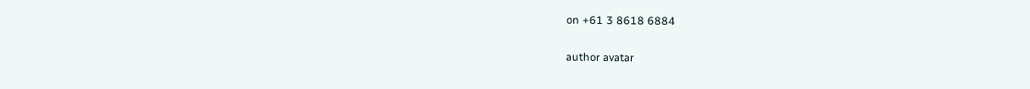on +61 3 8618 6884

author avatar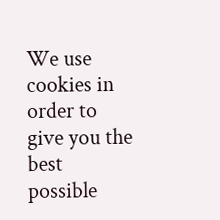We use cookies in order to give you the best possible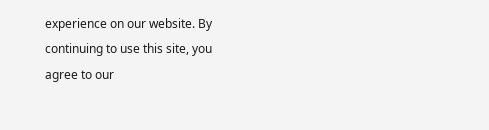experience on our website. By continuing to use this site, you agree to our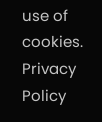use of cookies.
Privacy Policy